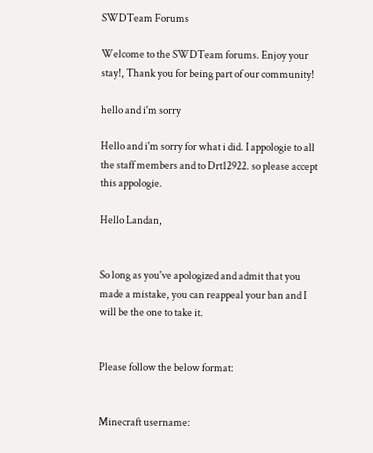SWDTeam Forums

Welcome to the SWDTeam forums. Enjoy your stay!, Thank you for being part of our community!

hello and i'm sorry

Hello and i'm sorry for what i did. I appologie to all the staff members and to Drt12922. so please accept this appologie.

Hello Landan,


So long as you've apologized and admit that you made a mistake, you can reappeal your ban and I will be the one to take it.


Please follow the below format:


Minecraft username: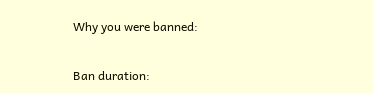Why you were banned:

Ban duration: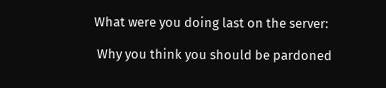What were you doing last on the server:

 Why you think you should be pardoned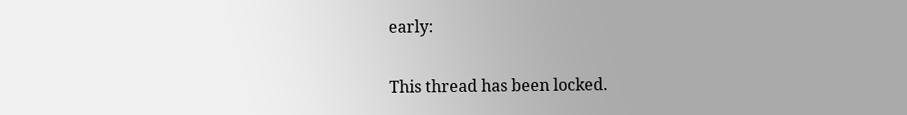early:

This thread has been locked.